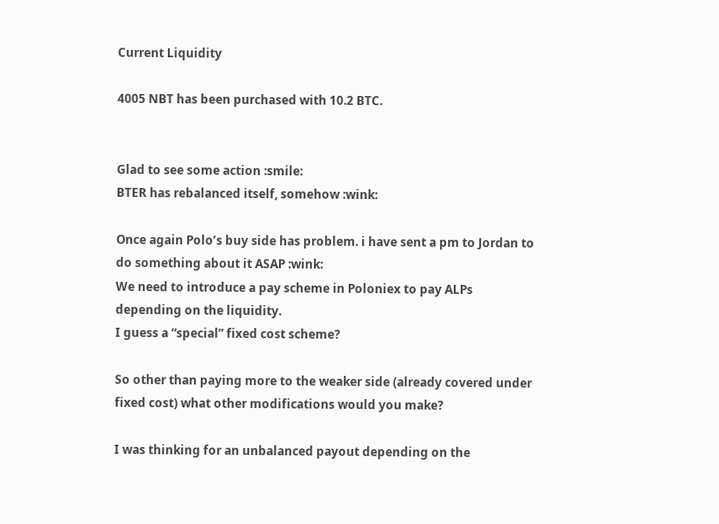Current Liquidity

4005 NBT has been purchased with 10.2 BTC.


Glad to see some action :smile:
BTER has rebalanced itself, somehow :wink:

Once again Polo’s buy side has problem. i have sent a pm to Jordan to do something about it ASAP :wink:
We need to introduce a pay scheme in Poloniex to pay ALPs depending on the liquidity.
I guess a “special” fixed cost scheme?

So other than paying more to the weaker side (already covered under fixed cost) what other modifications would you make?

I was thinking for an unbalanced payout depending on the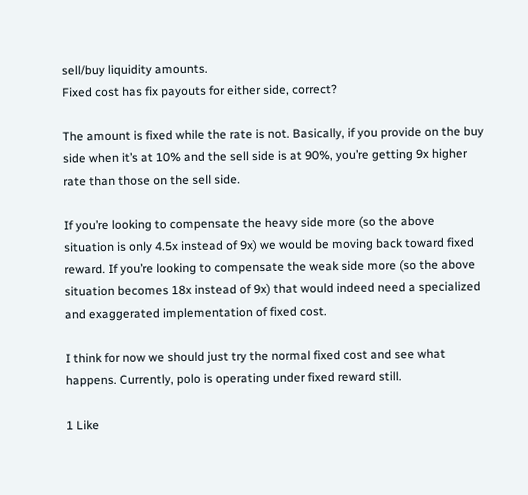sell/buy liquidity amounts.
Fixed cost has fix payouts for either side, correct?

The amount is fixed while the rate is not. Basically, if you provide on the buy side when it’s at 10% and the sell side is at 90%, you’re getting 9x higher rate than those on the sell side.

If you’re looking to compensate the heavy side more (so the above situation is only 4.5x instead of 9x) we would be moving back toward fixed reward. If you’re looking to compensate the weak side more (so the above situation becomes 18x instead of 9x) that would indeed need a specialized and exaggerated implementation of fixed cost.

I think for now we should just try the normal fixed cost and see what happens. Currently, polo is operating under fixed reward still.

1 Like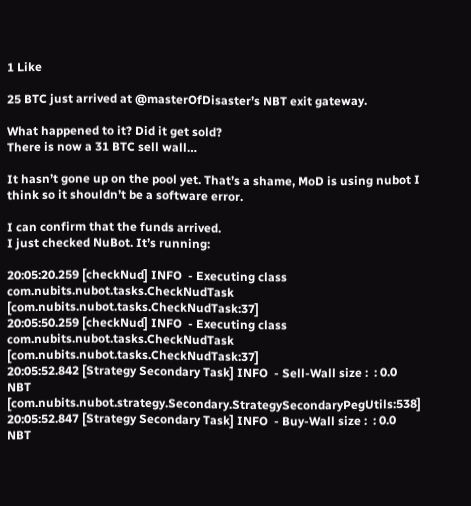1 Like

25 BTC just arrived at @masterOfDisaster’s NBT exit gateway.

What happened to it? Did it get sold?
There is now a 31 BTC sell wall…

It hasn’t gone up on the pool yet. That’s a shame, MoD is using nubot I think so it shouldn’t be a software error.

I can confirm that the funds arrived.
I just checked NuBot. It’s running:

20:05:20.259 [checkNud] INFO  - Executing class com.nubits.nubot.tasks.CheckNudTask [com.nubits.nubot.tasks.CheckNudTask:37]
20:05:50.259 [checkNud] INFO  - Executing class com.nubits.nubot.tasks.CheckNudTask [com.nubits.nubot.tasks.CheckNudTask:37]
20:05:52.842 [Strategy Secondary Task] INFO  - Sell-Wall size :  : 0.0 NBT [com.nubits.nubot.strategy.Secondary.StrategySecondaryPegUtils:538]
20:05:52.847 [Strategy Secondary Task] INFO  - Buy-Wall size :  : 0.0 NBT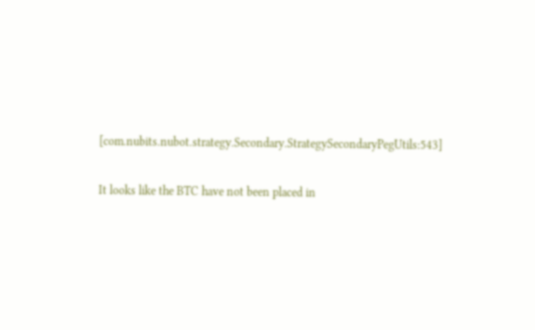[com.nubits.nubot.strategy.Secondary.StrategySecondaryPegUtils:543]

It looks like the BTC have not been placed in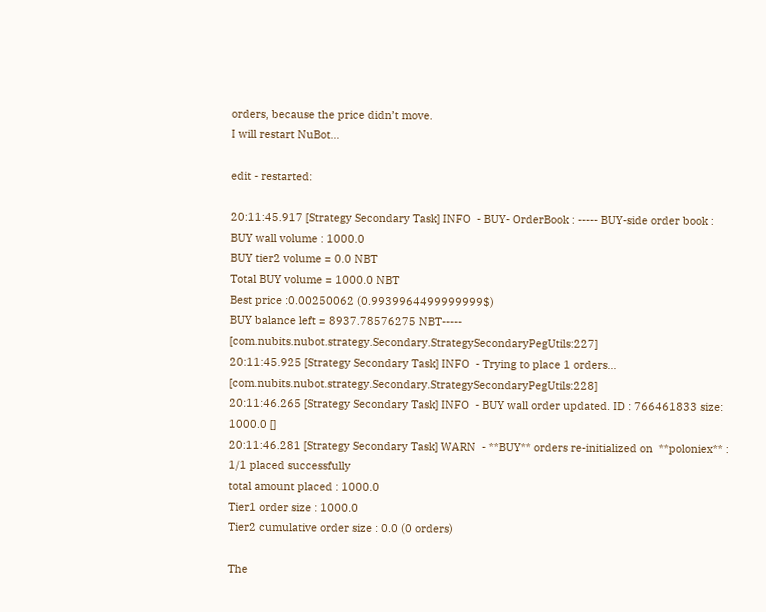orders, because the price didn’t move.
I will restart NuBot…

edit - restarted:

20:11:45.917 [Strategy Secondary Task] INFO  - BUY- OrderBook : ----- BUY-side order book :
BUY wall volume : 1000.0
BUY tier2 volume = 0.0 NBT
Total BUY volume = 1000.0 NBT
Best price :0.00250062 (0.9939964499999999$)
BUY balance left = 8937.78576275 NBT-----  [com.nubits.nubot.strategy.Secondary.StrategySecondaryPegUtils:227]
20:11:45.925 [Strategy Secondary Task] INFO  - Trying to place 1 orders... [com.nubits.nubot.strategy.Secondary.StrategySecondaryPegUtils:228]
20:11:46.265 [Strategy Secondary Task] INFO  - BUY wall order updated. ID : 766461833 size: 1000.0 []
20:11:46.281 [Strategy Secondary Task] WARN  - **BUY** orders re-initialized on  **poloniex** :  1/1 placed successfully
total amount placed : 1000.0
Tier1 order size : 1000.0
Tier2 cumulative order size : 0.0 (0 orders)

The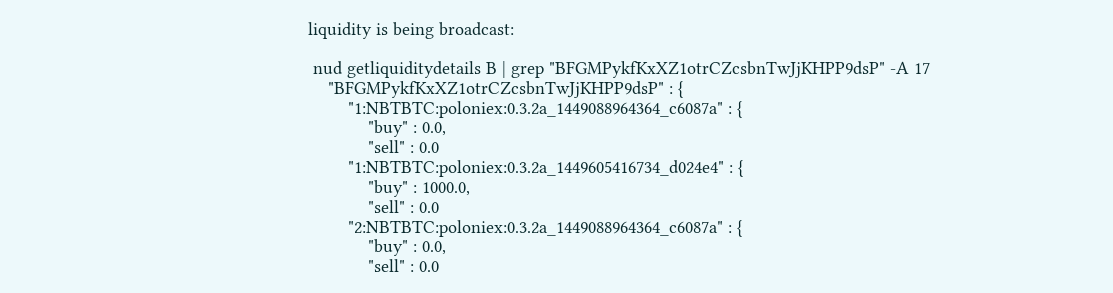liquidity is being broadcast:

 nud getliquiditydetails B | grep "BFGMPykfKxXZ1otrCZcsbnTwJjKHPP9dsP" -A 17
    "BFGMPykfKxXZ1otrCZcsbnTwJjKHPP9dsP" : {
        "1:NBTBTC:poloniex:0.3.2a_1449088964364_c6087a" : {
            "buy" : 0.0,
            "sell" : 0.0
        "1:NBTBTC:poloniex:0.3.2a_1449605416734_d024e4" : {
            "buy" : 1000.0,
            "sell" : 0.0
        "2:NBTBTC:poloniex:0.3.2a_1449088964364_c6087a" : {
            "buy" : 0.0,
            "sell" : 0.0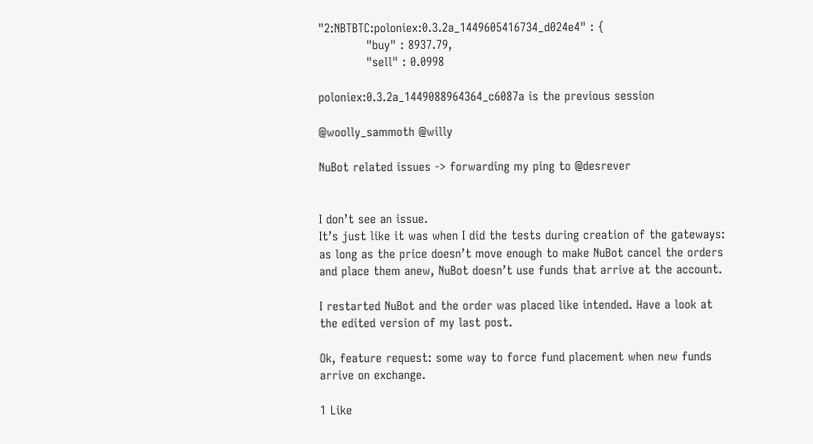"2:NBTBTC:poloniex:0.3.2a_1449605416734_d024e4" : {
            "buy" : 8937.79,
            "sell" : 0.0998

poloniex:0.3.2a_1449088964364_c6087a is the previous session

@woolly_sammoth @willy

NuBot related issues -> forwarding my ping to @desrever


I don’t see an issue.
It’s just like it was when I did the tests during creation of the gateways:
as long as the price doesn’t move enough to make NuBot cancel the orders and place them anew, NuBot doesn’t use funds that arrive at the account.

I restarted NuBot and the order was placed like intended. Have a look at the edited version of my last post.

Ok, feature request: some way to force fund placement when new funds arrive on exchange.

1 Like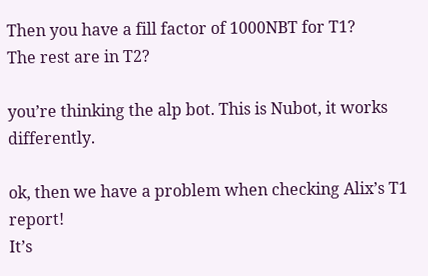Then you have a fill factor of 1000NBT for T1?
The rest are in T2?

you’re thinking the alp bot. This is Nubot, it works differently.

ok, then we have a problem when checking Alix’s T1 report!
It’s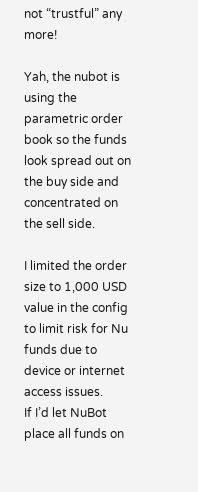not “trustful” any more!

Yah, the nubot is using the parametric order book so the funds look spread out on the buy side and concentrated on the sell side.

I limited the order size to 1,000 USD value in the config to limit risk for Nu funds due to device or internet access issues.
If I’d let NuBot place all funds on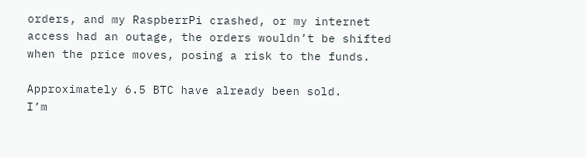orders, and my RaspberrPi crashed, or my internet access had an outage, the orders wouldn’t be shifted when the price moves, posing a risk to the funds.

Approximately 6.5 BTC have already been sold.
I’m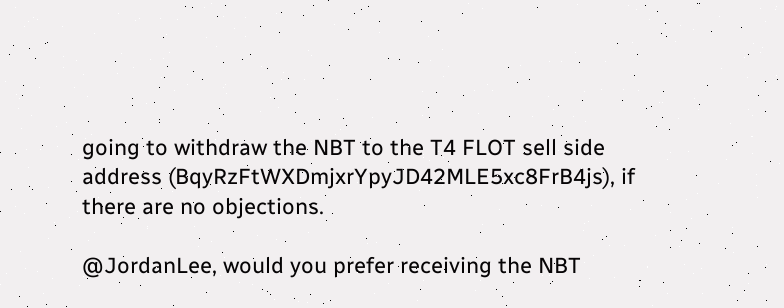going to withdraw the NBT to the T4 FLOT sell side address (BqyRzFtWXDmjxrYpyJD42MLE5xc8FrB4js), if there are no objections.

@JordanLee, would you prefer receiving the NBT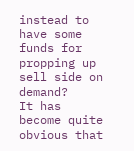instead to have some funds for propping up sell side on demand?
It has become quite obvious that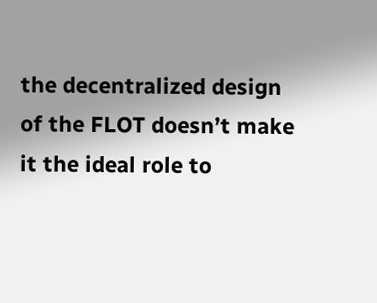the decentralized design of the FLOT doesn’t make it the ideal role to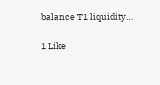balance T1 liquidity…

1 Like